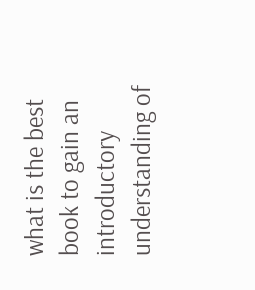what is the best book to gain an introductory understanding of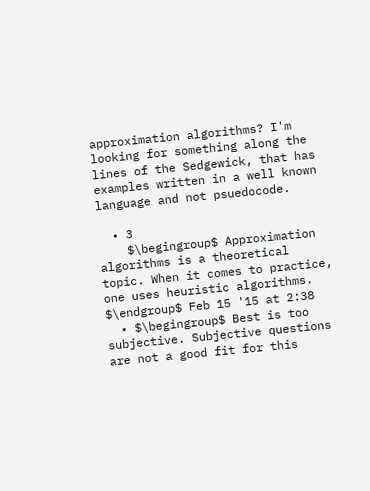approximation algorithms? I'm looking for something along the lines of the Sedgewick, that has examples written in a well known language and not psuedocode.

  • 3
    $\begingroup$ Approximation algorithms is a theoretical topic. When it comes to practice, one uses heuristic algorithms. $\endgroup$ Feb 15 '15 at 2:38
  • $\begingroup$ Best is too subjective. Subjective questions are not a good fit for this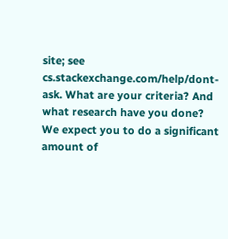site; see cs.stackexchange.com/help/dont-ask. What are your criteria? And what research have you done? We expect you to do a significant amount of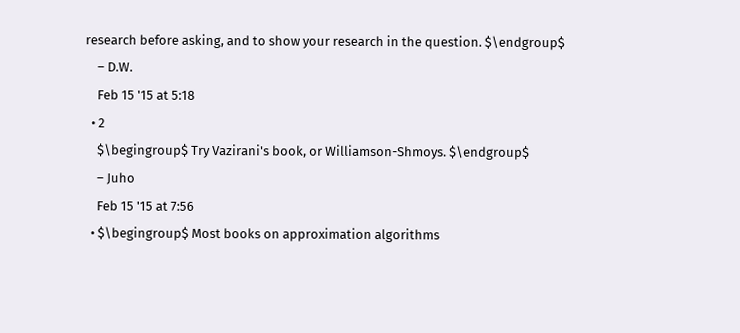research before asking, and to show your research in the question. $\endgroup$
    – D.W.
    Feb 15 '15 at 5:18
  • 2
    $\begingroup$ Try Vazirani's book, or Williamson-Shmoys. $\endgroup$
    – Juho
    Feb 15 '15 at 7:56
  • $\begingroup$ Most books on approximation algorithms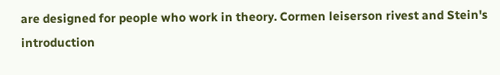are designed for people who work in theory. Cormen leiserson rivest and Stein's introduction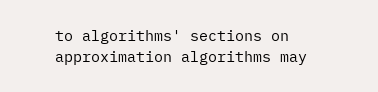to algorithms' sections on approximation algorithms may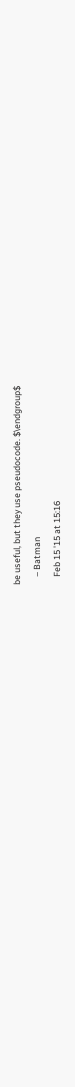be useful, but they use pseudocode. $\endgroup$
    – Batman
    Feb 15 '15 at 15:16